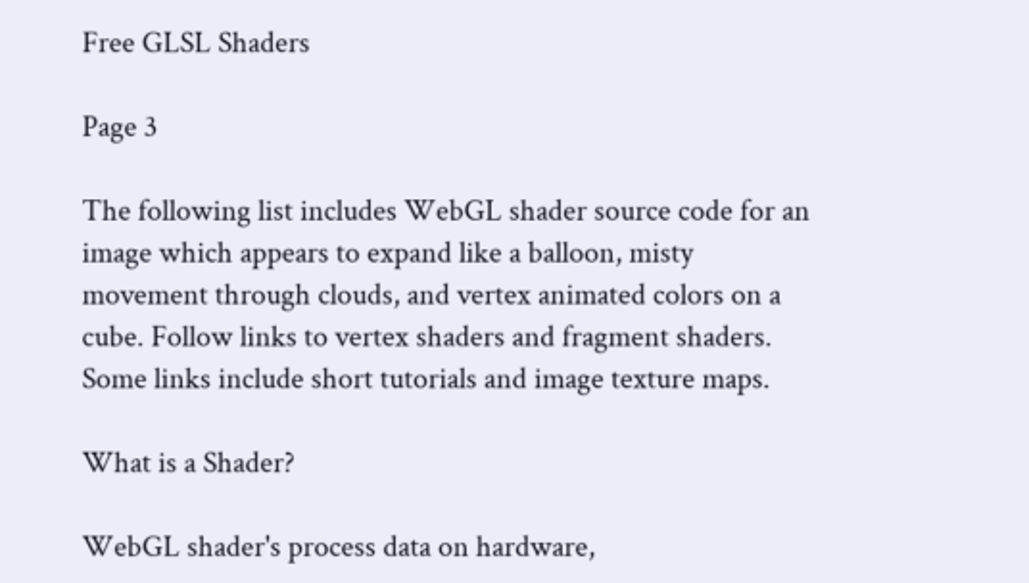Free GLSL Shaders

Page 3

The following list includes WebGL shader source code for an image which appears to expand like a balloon, misty movement through clouds, and vertex animated colors on a cube. Follow links to vertex shaders and fragment shaders. Some links include short tutorials and image texture maps.

What is a Shader?

WebGL shader's process data on hardware,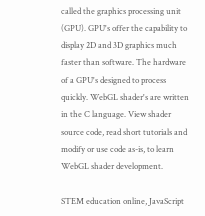called the graphics processing unit (GPU). GPU's offer the capability to display 2D and 3D graphics much faster than software. The hardware of a GPU's designed to process quickly. WebGL shader's are written in the C language. View shader source code, read short tutorials and modify or use code as-is, to learn WebGL shader development.

STEM education online, JavaScript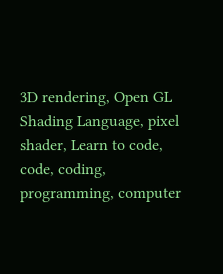3D rendering, Open GL Shading Language, pixel shader, Learn to code, code, coding, programming, computer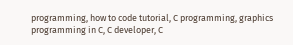programming, how to code tutorial, C programming, graphics programming in C, C developer, C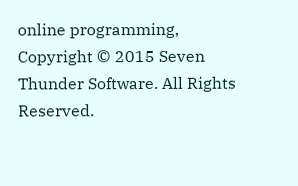online programming,
Copyright © 2015 Seven Thunder Software. All Rights Reserved.